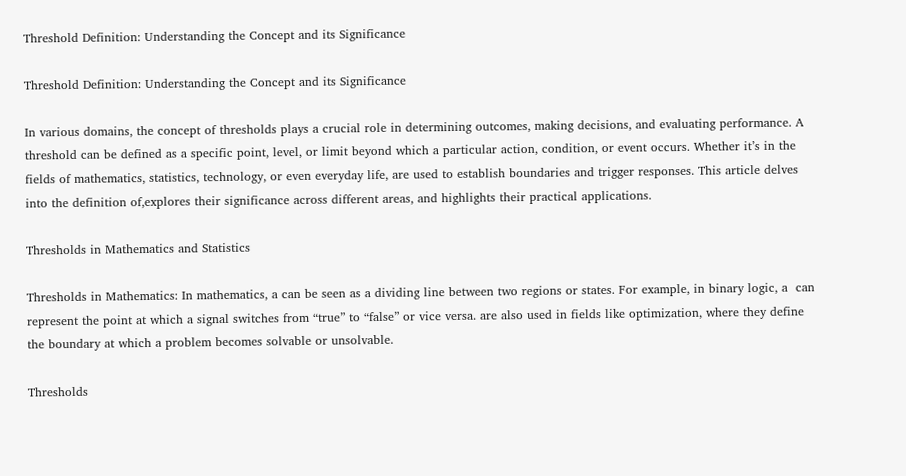Threshold Definition: Understanding the Concept and its Significance

Threshold Definition: Understanding the Concept and its Significance

In various domains, the concept of thresholds plays a crucial role in determining outcomes, making decisions, and evaluating performance. A threshold can be defined as a specific point, level, or limit beyond which a particular action, condition, or event occurs. Whether it’s in the fields of mathematics, statistics, technology, or even everyday life, are used to establish boundaries and trigger responses. This article delves into the definition of,explores their significance across different areas, and highlights their practical applications.

Thresholds in Mathematics and Statistics

Thresholds in Mathematics: In mathematics, a can be seen as a dividing line between two regions or states. For example, in binary logic, a  can represent the point at which a signal switches from “true” to “false” or vice versa. are also used in fields like optimization, where they define the boundary at which a problem becomes solvable or unsolvable.

Thresholds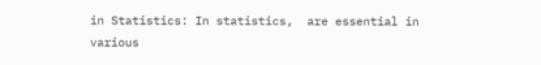in Statistics: In statistics,  are essential in various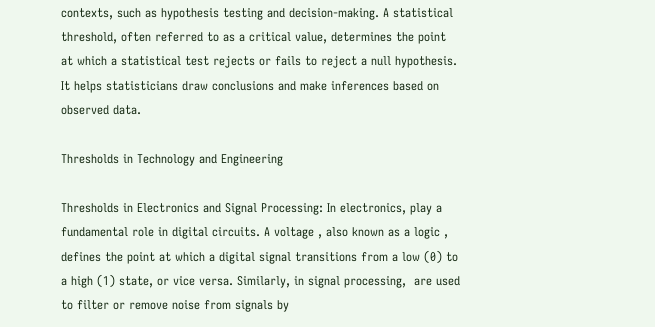contexts, such as hypothesis testing and decision-making. A statistical threshold, often referred to as a critical value, determines the point at which a statistical test rejects or fails to reject a null hypothesis. It helps statisticians draw conclusions and make inferences based on observed data.

Thresholds in Technology and Engineering

Thresholds in Electronics and Signal Processing: In electronics, play a fundamental role in digital circuits. A voltage , also known as a logic , defines the point at which a digital signal transitions from a low (0) to a high (1) state, or vice versa. Similarly, in signal processing,  are used to filter or remove noise from signals by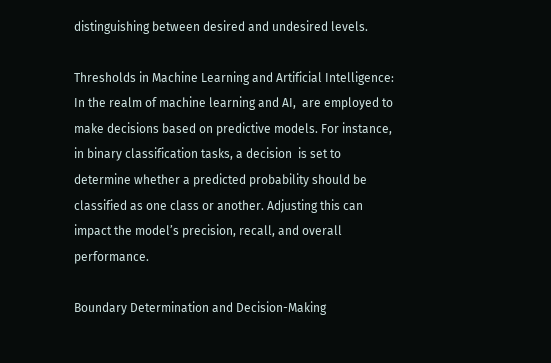distinguishing between desired and undesired levels.

Thresholds in Machine Learning and Artificial Intelligence: In the realm of machine learning and AI,  are employed to make decisions based on predictive models. For instance, in binary classification tasks, a decision  is set to determine whether a predicted probability should be classified as one class or another. Adjusting this can impact the model’s precision, recall, and overall performance.

Boundary Determination and Decision-Making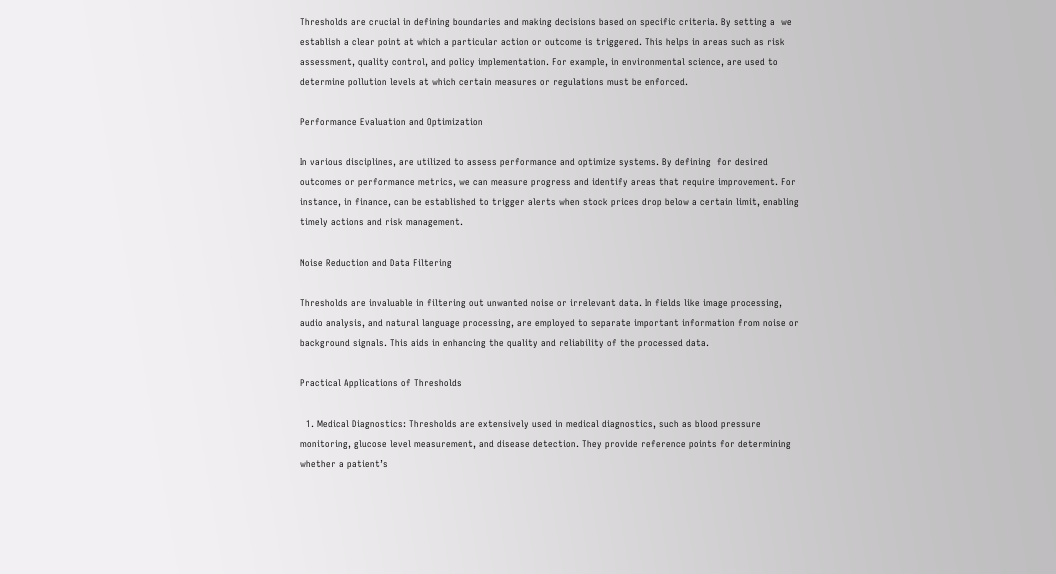Thresholds are crucial in defining boundaries and making decisions based on specific criteria. By setting a  we establish a clear point at which a particular action or outcome is triggered. This helps in areas such as risk assessment, quality control, and policy implementation. For example, in environmental science, are used to determine pollution levels at which certain measures or regulations must be enforced.

Performance Evaluation and Optimization

In various disciplines, are utilized to assess performance and optimize systems. By defining  for desired outcomes or performance metrics, we can measure progress and identify areas that require improvement. For instance, in finance, can be established to trigger alerts when stock prices drop below a certain limit, enabling timely actions and risk management.

Noise Reduction and Data Filtering

Thresholds are invaluable in filtering out unwanted noise or irrelevant data. In fields like image processing, audio analysis, and natural language processing, are employed to separate important information from noise or background signals. This aids in enhancing the quality and reliability of the processed data.

Practical Applications of Thresholds

  1. Medical Diagnostics: Thresholds are extensively used in medical diagnostics, such as blood pressure monitoring, glucose level measurement, and disease detection. They provide reference points for determining whether a patient’s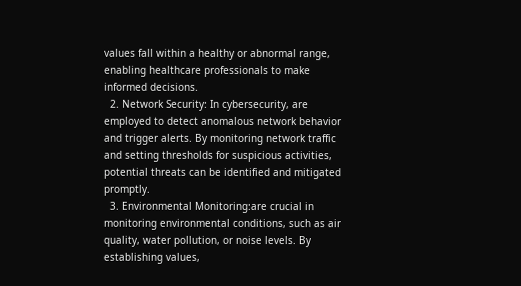values fall within a healthy or abnormal range, enabling healthcare professionals to make informed decisions.
  2. Network Security: In cybersecurity, are employed to detect anomalous network behavior and trigger alerts. By monitoring network traffic and setting thresholds for suspicious activities, potential threats can be identified and mitigated promptly.
  3. Environmental Monitoring:are crucial in monitoring environmental conditions, such as air quality, water pollution, or noise levels. By establishing values,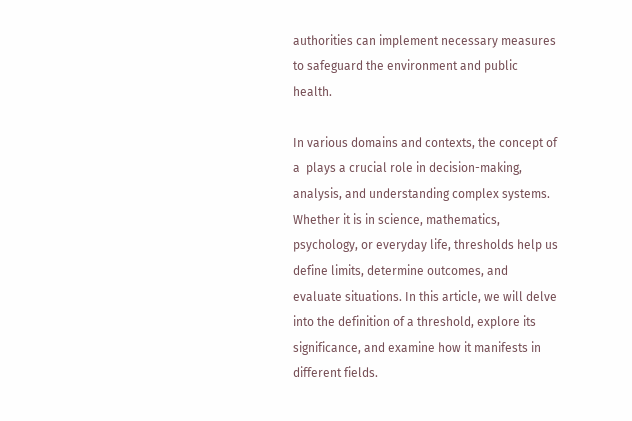authorities can implement necessary measures to safeguard the environment and public health.

In various domains and contexts, the concept of a  plays a crucial role in decision-making, analysis, and understanding complex systems. Whether it is in science, mathematics, psychology, or everyday life, thresholds help us define limits, determine outcomes, and evaluate situations. In this article, we will delve into the definition of a threshold, explore its significance, and examine how it manifests in different fields.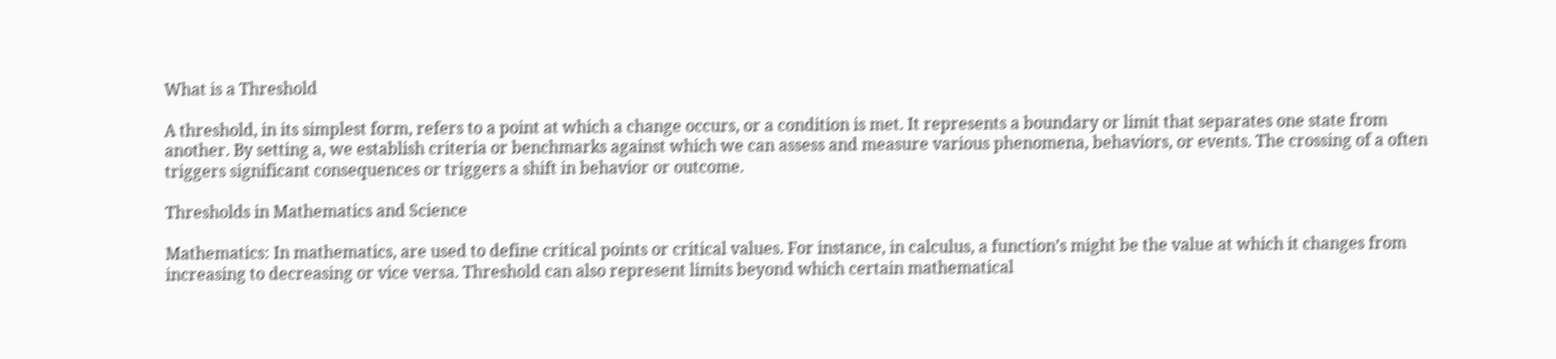What is a Threshold

A threshold, in its simplest form, refers to a point at which a change occurs, or a condition is met. It represents a boundary or limit that separates one state from another. By setting a, we establish criteria or benchmarks against which we can assess and measure various phenomena, behaviors, or events. The crossing of a often triggers significant consequences or triggers a shift in behavior or outcome.

Thresholds in Mathematics and Science

Mathematics: In mathematics, are used to define critical points or critical values. For instance, in calculus, a function’s might be the value at which it changes from increasing to decreasing or vice versa. Threshold can also represent limits beyond which certain mathematical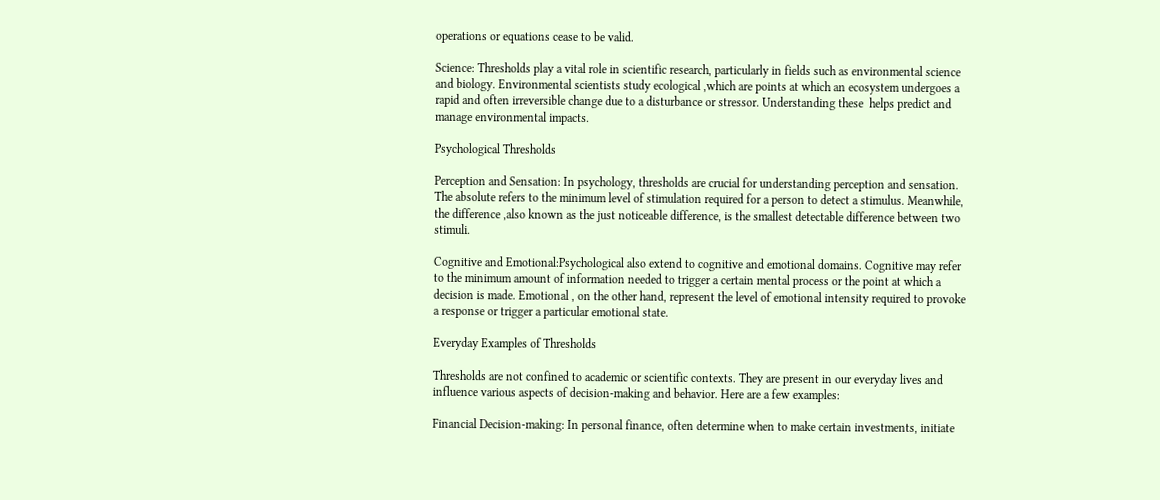operations or equations cease to be valid.

Science: Thresholds play a vital role in scientific research, particularly in fields such as environmental science and biology. Environmental scientists study ecological ,which are points at which an ecosystem undergoes a rapid and often irreversible change due to a disturbance or stressor. Understanding these  helps predict and manage environmental impacts.

Psychological Thresholds

Perception and Sensation: In psychology, thresholds are crucial for understanding perception and sensation. The absolute refers to the minimum level of stimulation required for a person to detect a stimulus. Meanwhile, the difference ,also known as the just noticeable difference, is the smallest detectable difference between two stimuli.

Cognitive and Emotional:Psychological also extend to cognitive and emotional domains. Cognitive may refer to the minimum amount of information needed to trigger a certain mental process or the point at which a decision is made. Emotional , on the other hand, represent the level of emotional intensity required to provoke a response or trigger a particular emotional state.

Everyday Examples of Thresholds

Thresholds are not confined to academic or scientific contexts. They are present in our everyday lives and influence various aspects of decision-making and behavior. Here are a few examples:

Financial Decision-making: In personal finance, often determine when to make certain investments, initiate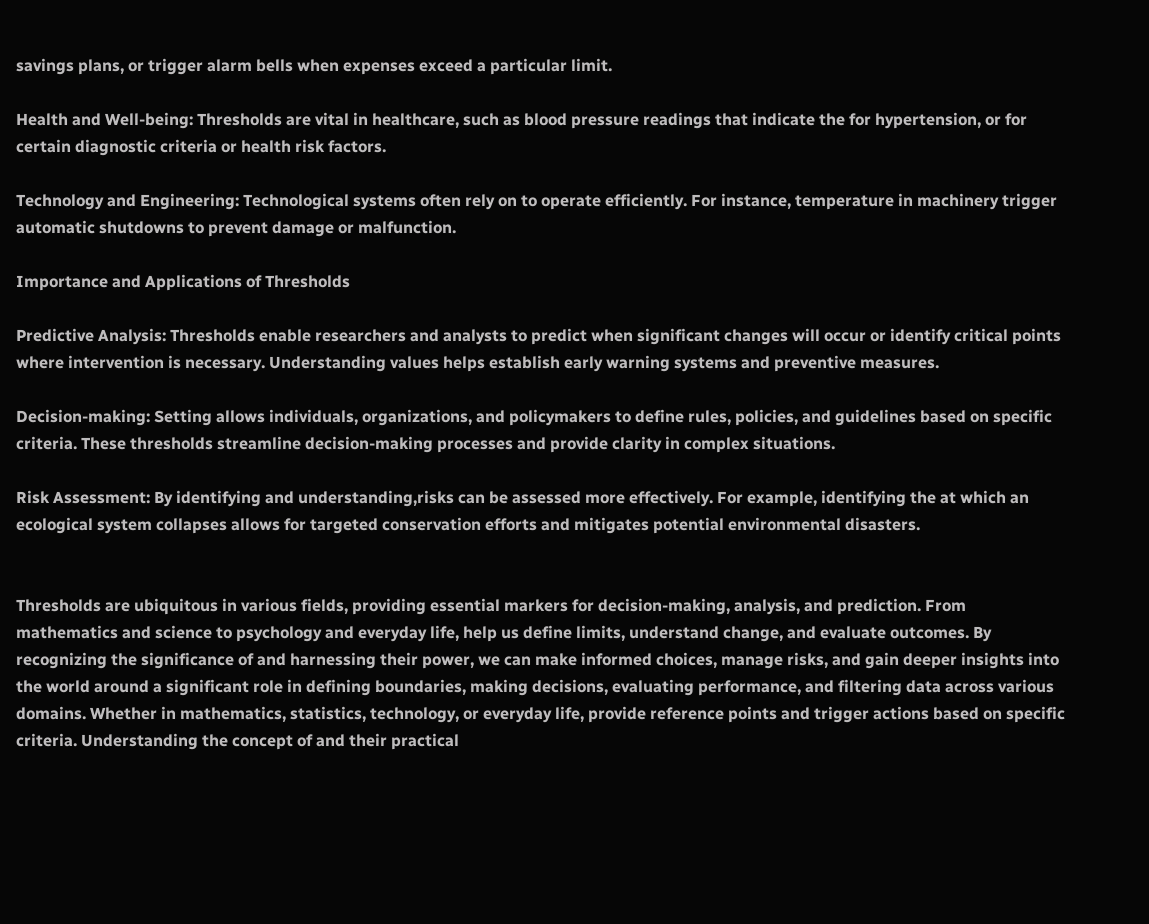savings plans, or trigger alarm bells when expenses exceed a particular limit.

Health and Well-being: Thresholds are vital in healthcare, such as blood pressure readings that indicate the for hypertension, or for certain diagnostic criteria or health risk factors.

Technology and Engineering: Technological systems often rely on to operate efficiently. For instance, temperature in machinery trigger automatic shutdowns to prevent damage or malfunction.

Importance and Applications of Thresholds

Predictive Analysis: Thresholds enable researchers and analysts to predict when significant changes will occur or identify critical points where intervention is necessary. Understanding values helps establish early warning systems and preventive measures.

Decision-making: Setting allows individuals, organizations, and policymakers to define rules, policies, and guidelines based on specific criteria. These thresholds streamline decision-making processes and provide clarity in complex situations.

Risk Assessment: By identifying and understanding,risks can be assessed more effectively. For example, identifying the at which an ecological system collapses allows for targeted conservation efforts and mitigates potential environmental disasters.


Thresholds are ubiquitous in various fields, providing essential markers for decision-making, analysis, and prediction. From mathematics and science to psychology and everyday life, help us define limits, understand change, and evaluate outcomes. By recognizing the significance of and harnessing their power, we can make informed choices, manage risks, and gain deeper insights into the world around a significant role in defining boundaries, making decisions, evaluating performance, and filtering data across various domains. Whether in mathematics, statistics, technology, or everyday life, provide reference points and trigger actions based on specific criteria. Understanding the concept of and their practical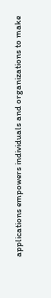applications empowers individuals and organizations to make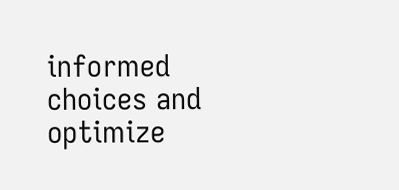informed choices and optimize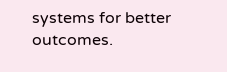systems for better outcomes.